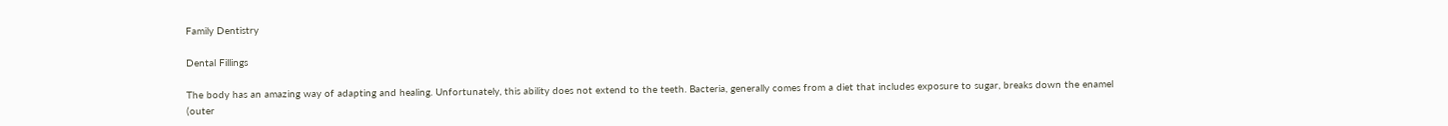Family Dentistry

Dental Fillings

The body has an amazing way of adapting and healing. Unfortunately, this ability does not extend to the teeth. Bacteria, generally comes from a diet that includes exposure to sugar, breaks down the enamel (outer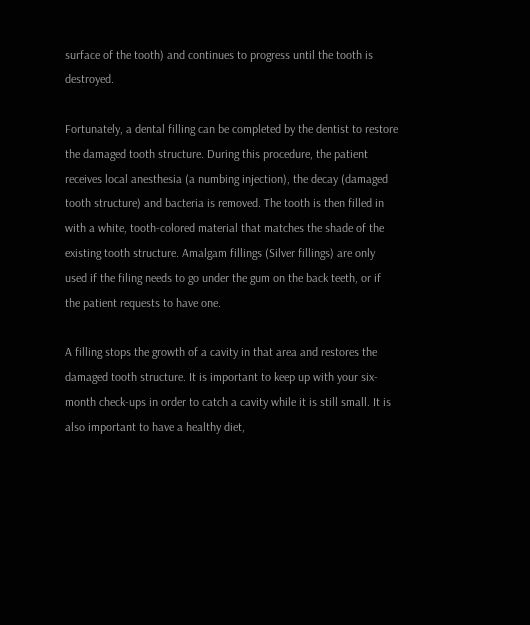surface of the tooth) and continues to progress until the tooth is destroyed.

Fortunately, a dental filling can be completed by the dentist to restore the damaged tooth structure. During this procedure, the patient receives local anesthesia (a numbing injection), the decay (damaged tooth structure) and bacteria is removed. The tooth is then filled in with a white, tooth-colored material that matches the shade of the existing tooth structure. Amalgam fillings (Silver fillings) are only used if the filing needs to go under the gum on the back teeth, or if the patient requests to have one.

A filling stops the growth of a cavity in that area and restores the damaged tooth structure. It is important to keep up with your six-month check-ups in order to catch a cavity while it is still small. It is also important to have a healthy diet,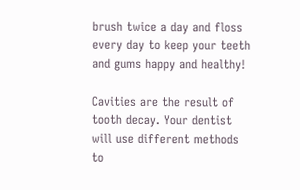brush twice a day and floss every day to keep your teeth and gums happy and healthy!

Cavities are the result of tooth decay. Your dentist will use different methods to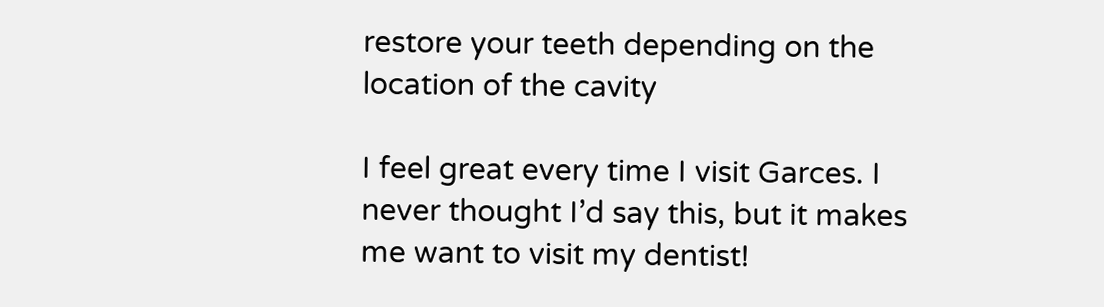restore your teeth depending on the location of the cavity

I feel great every time I visit Garces. I never thought I’d say this, but it makes me want to visit my dentist!